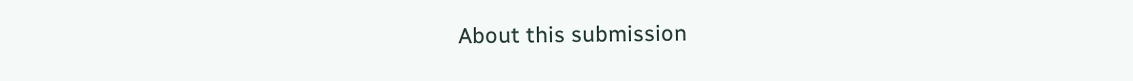About this submission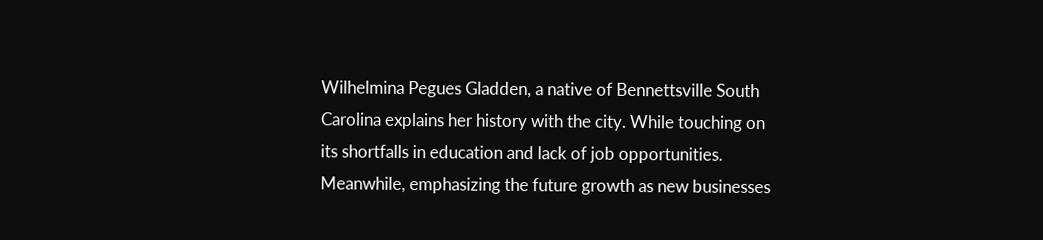Wilhelmina Pegues Gladden, a native of Bennettsville South Carolina explains her history with the city. While touching on its shortfalls in education and lack of job opportunities. Meanwhile, emphasizing the future growth as new businesses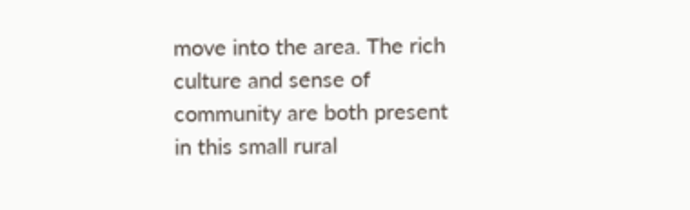move into the area. The rich culture and sense of community are both present in this small rural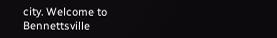city. Welcome to Bennettsville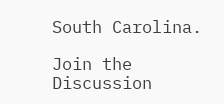South Carolina.

Join the Discussion